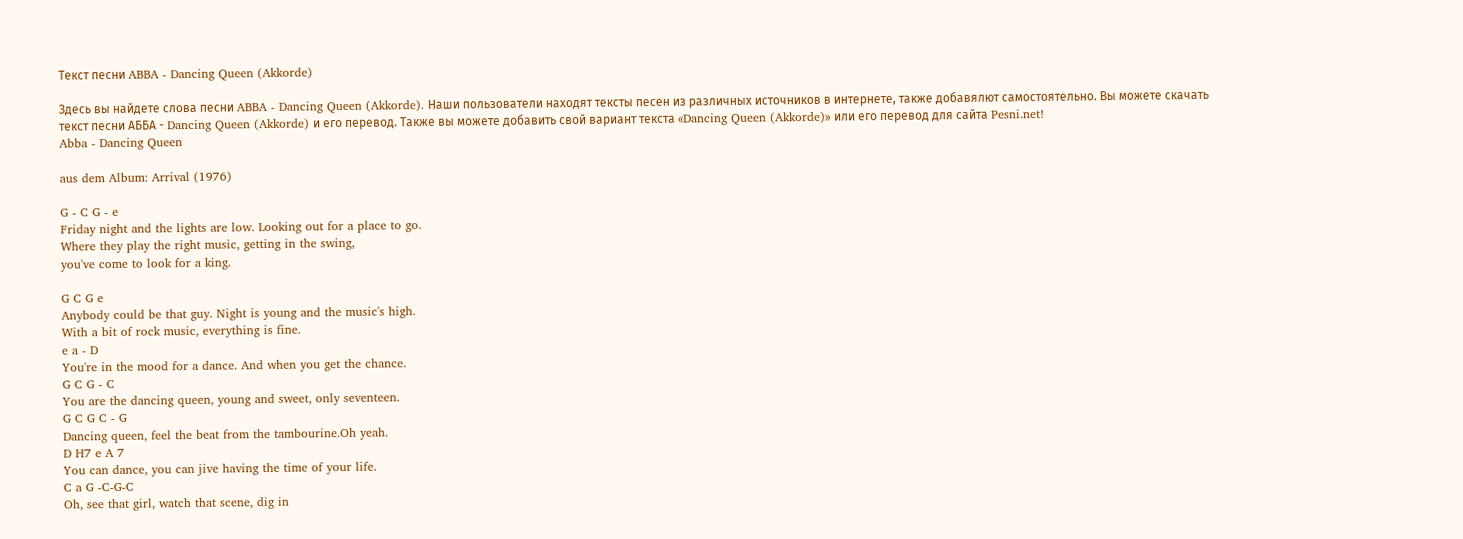Текст песни ABBA - Dancing Queen (Akkorde)

Здесь вы найдете слова песни ABBA - Dancing Queen (Akkorde). Наши пользователи находят тексты песен из различных источников в интернете, также добавялют самостоятельно. Вы можете скачать текст песни АББА - Dancing Queen (Akkorde) и его перевод. Также вы можете добавить свой вариант текста «Dancing Queen (Akkorde)» или его перевод для сайта Pesni.net!
Abba - Dancing Queen

aus dem Album: Arrival (1976)

G - C G - e
Friday night and the lights are low. Looking out for a place to go.
Where they play the right music, getting in the swing,
you've come to look for a king.

G C G e
Anybody could be that guy. Night is young and the music's high.
With a bit of rock music, everything is fine.
e a - D
You're in the mood for a dance. And when you get the chance.
G C G - C
You are the dancing queen, young and sweet, only seventeen.
G C G C - G
Dancing queen, feel the beat from the tambourine.Oh yeah.
D H7 e A 7
You can dance, you can jive having the time of your life.
C a G -C-G-C
Oh, see that girl, watch that scene, dig in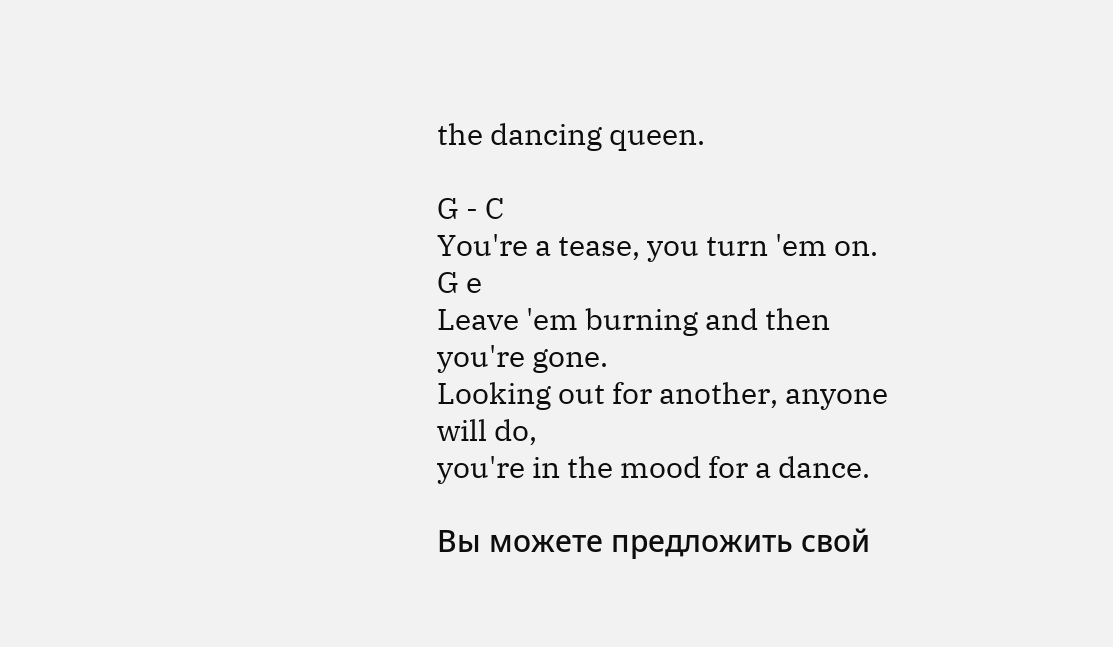the dancing queen.

G - C
You're a tease, you turn 'em on.
G e
Leave 'em burning and then you're gone.
Looking out for another, anyone will do,
you're in the mood for a dance.

Вы можете предложить свой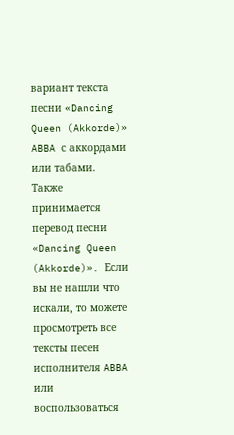вариант текста песни «Dancing Queen (Akkorde)» ABBA с аккордами или табами. Также принимается перевод песни «Dancing Queen (Akkorde)». Если вы не нашли что искали, то можете просмотреть все тексты песен исполнителя ABBA или воспользоваться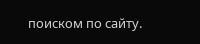поиском по сайту.